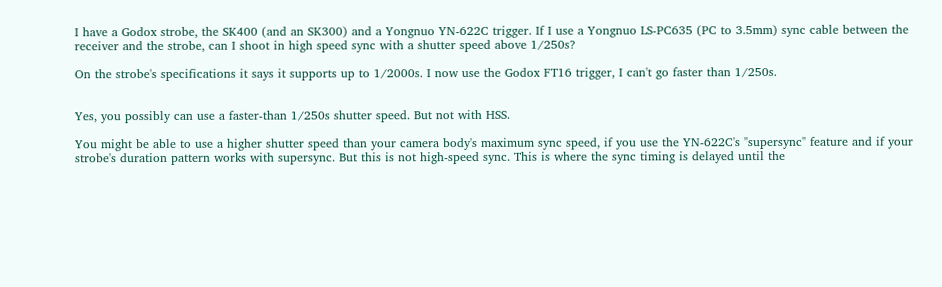I have a Godox strobe, the SK400 (and an SK300) and a Yongnuo YN-622C trigger. If I use a Yongnuo LS-PC635 (PC to 3.5mm) sync cable between the receiver and the strobe, can I shoot in high speed sync with a shutter speed above 1/250s?

On the strobe's specifications it says it supports up to 1/2000s. I now use the Godox FT16 trigger, I can't go faster than 1/250s.


Yes, you possibly can use a faster-than 1/250s shutter speed. But not with HSS.

You might be able to use a higher shutter speed than your camera body's maximum sync speed, if you use the YN-622C's "supersync" feature and if your strobe's duration pattern works with supersync. But this is not high-speed sync. This is where the sync timing is delayed until the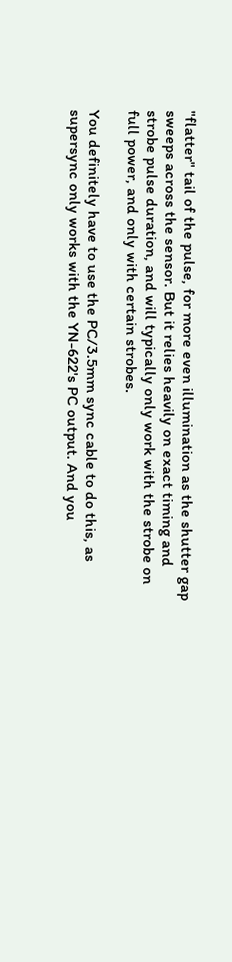"flatter" tail of the pulse, for more even illumination as the shutter gap sweeps across the sensor. But it relies heavily on exact timing and strobe pulse duration, and will typically only work with the strobe on full power, and only with certain strobes.

You definitely have to use the PC/3.5mm sync cable to do this, as supersync only works with the YN-622's PC output. And you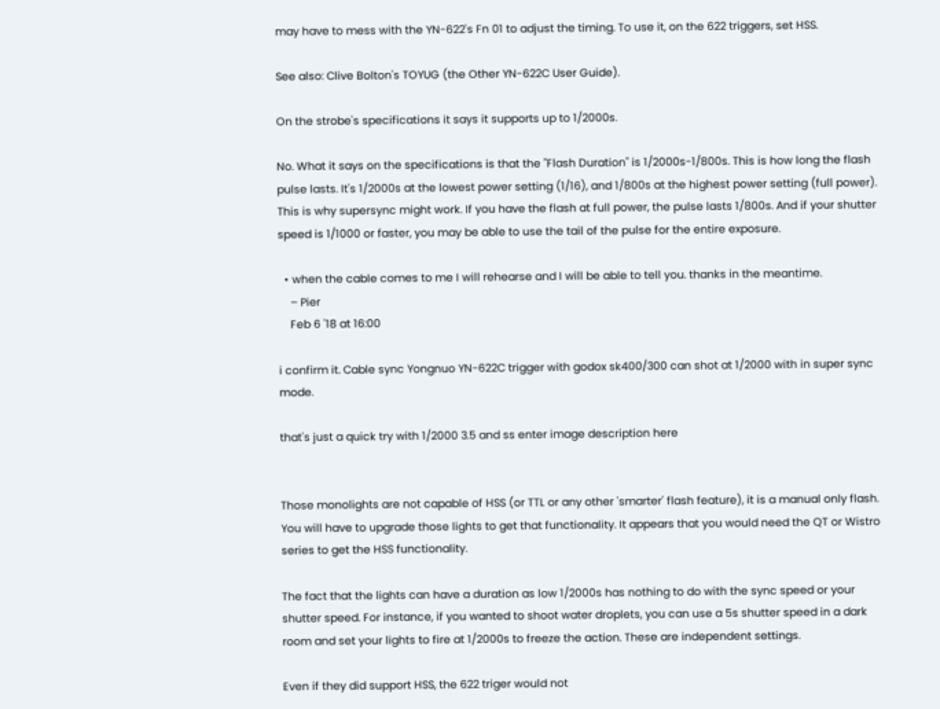may have to mess with the YN-622's Fn 01 to adjust the timing. To use it, on the 622 triggers, set HSS.

See also: Clive Bolton's TOYUG (the Other YN-622C User Guide).

On the strobe's specifications it says it supports up to 1/2000s.

No. What it says on the specifications is that the "Flash Duration" is 1/2000s-1/800s. This is how long the flash pulse lasts. It's 1/2000s at the lowest power setting (1/16), and 1/800s at the highest power setting (full power). This is why supersync might work. If you have the flash at full power, the pulse lasts 1/800s. And if your shutter speed is 1/1000 or faster, you may be able to use the tail of the pulse for the entire exposure.

  • when the cable comes to me I will rehearse and I will be able to tell you. thanks in the meantime.
    – Pier
    Feb 6 '18 at 16:00

i confirm it. Cable sync Yongnuo YN-622C trigger with godox sk400/300 can shot at 1/2000 with in super sync mode.

that's just a quick try with 1/2000 3.5 and ss enter image description here


Those monolights are not capable of HSS (or TTL or any other 'smarter' flash feature), it is a manual only flash. You will have to upgrade those lights to get that functionality. It appears that you would need the QT or Wistro series to get the HSS functionality.

The fact that the lights can have a duration as low 1/2000s has nothing to do with the sync speed or your shutter speed. For instance, if you wanted to shoot water droplets, you can use a 5s shutter speed in a dark room and set your lights to fire at 1/2000s to freeze the action. These are independent settings.

Even if they did support HSS, the 622 triger would not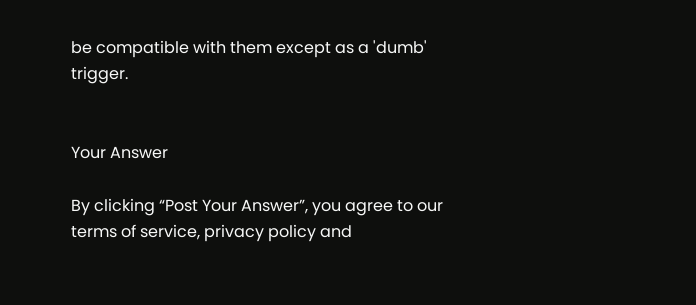be compatible with them except as a 'dumb' trigger.


Your Answer

By clicking “Post Your Answer”, you agree to our terms of service, privacy policy and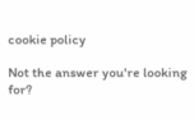cookie policy

Not the answer you're looking for?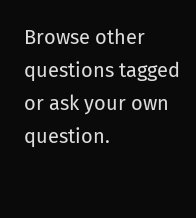Browse other questions tagged or ask your own question.